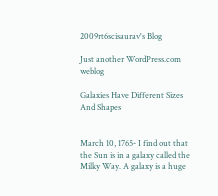2009rt6scisaurav's Blog

Just another WordPress.com weblog

Galaxies Have Different Sizes And Shapes


March 10, 1765- I find out that the Sun is in a galaxy called the Milky Way. A galaxy is a huge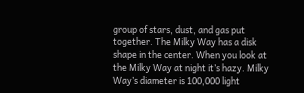group of stars, dust, and gas put together. The Milky Way has a disk shape in the center. When you look at the Milky Way at night it’s hazy. Milky Way’s diameter is 100,000 light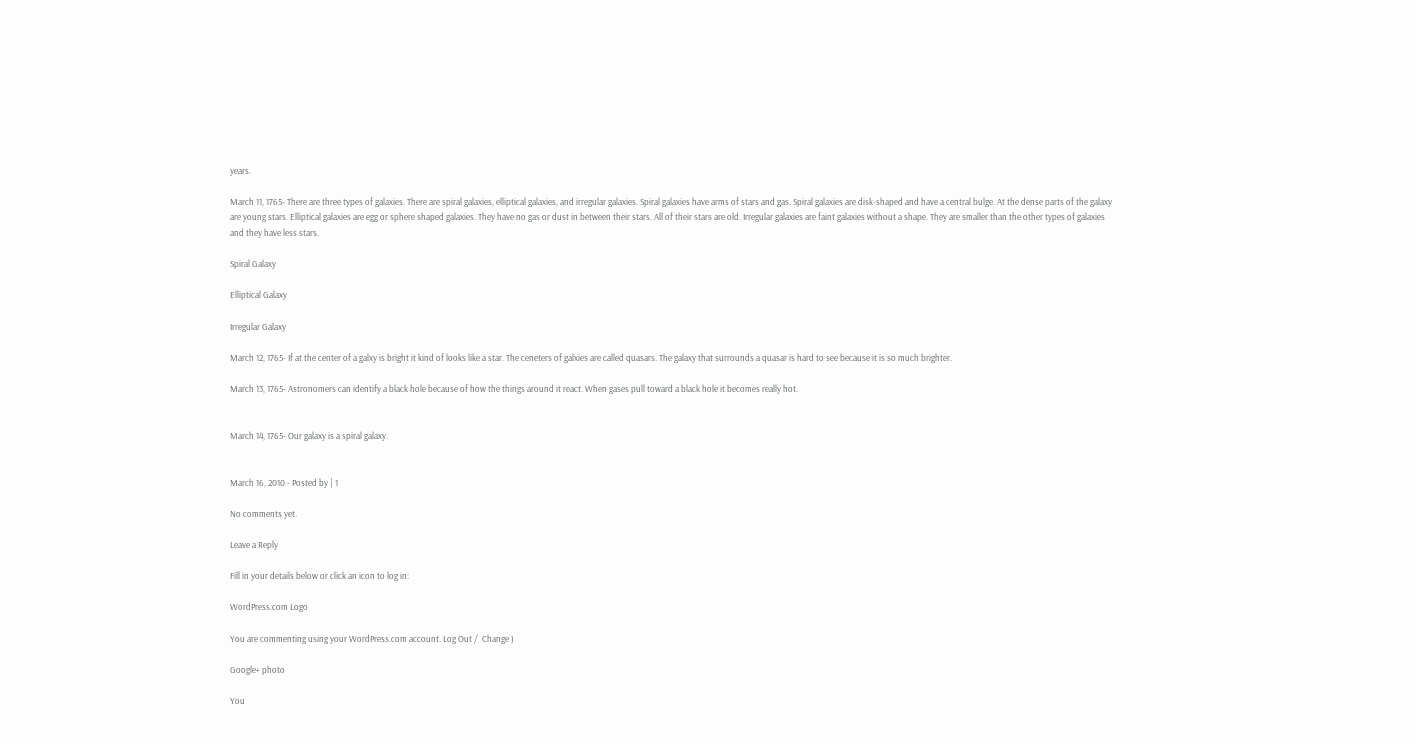years.

March 11, 1765- There are three types of galaxies. There are spiral galaxies, elliptical galaxies, and irregular galaxies. Spiral galaxies have arms of stars and gas. Spiral galaxies are disk-shaped and have a central bulge. At the dense parts of the galaxy are young stars. Elliptical galaxies are egg or sphere shaped galaxies. They have no gas or dust in between their stars. All of their stars are old. Irregular galaxies are faint galaxies without a shape. They are smaller than the other types of galaxies and they have less stars.

Spiral Galaxy

Elliptical Galaxy

Irregular Galaxy

March 12, 1765- If at the center of a galxy is bright it kind of looks like a star. The ceneters of galxies are called quasars. The galaxy that surrounds a quasar is hard to see because it is so much brighter.

March 13, 1765- Astronomers can identify a black hole because of how the things around it react. When gases pull toward a black hole it becomes really hot.


March 14, 1765- Our galaxy is a spiral galaxy.


March 16, 2010 - Posted by | 1

No comments yet.

Leave a Reply

Fill in your details below or click an icon to log in:

WordPress.com Logo

You are commenting using your WordPress.com account. Log Out /  Change )

Google+ photo

You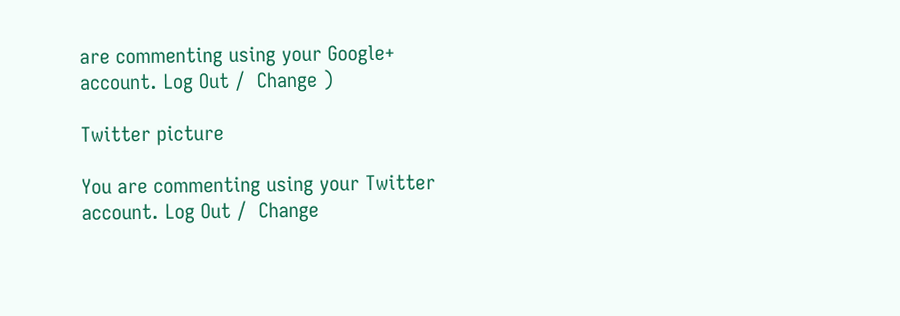are commenting using your Google+ account. Log Out /  Change )

Twitter picture

You are commenting using your Twitter account. Log Out /  Change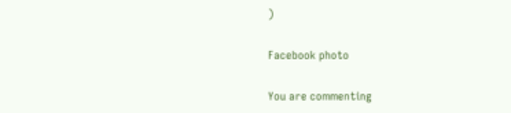)

Facebook photo

You are commenting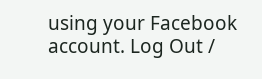using your Facebook account. Log Out /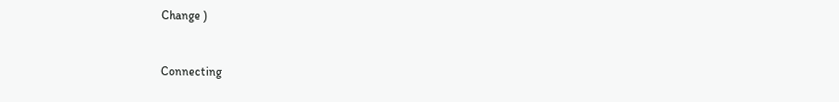Change )


Connecting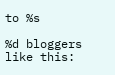to %s

%d bloggers like this: